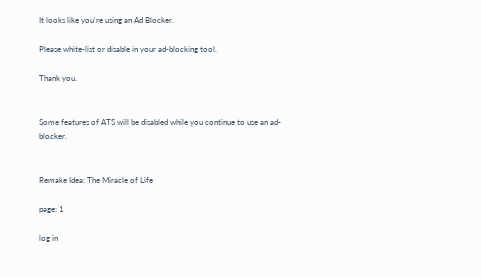It looks like you're using an Ad Blocker.

Please white-list or disable in your ad-blocking tool.

Thank you.


Some features of ATS will be disabled while you continue to use an ad-blocker.


Remake Idea: The Miracle of Life

page: 1

log in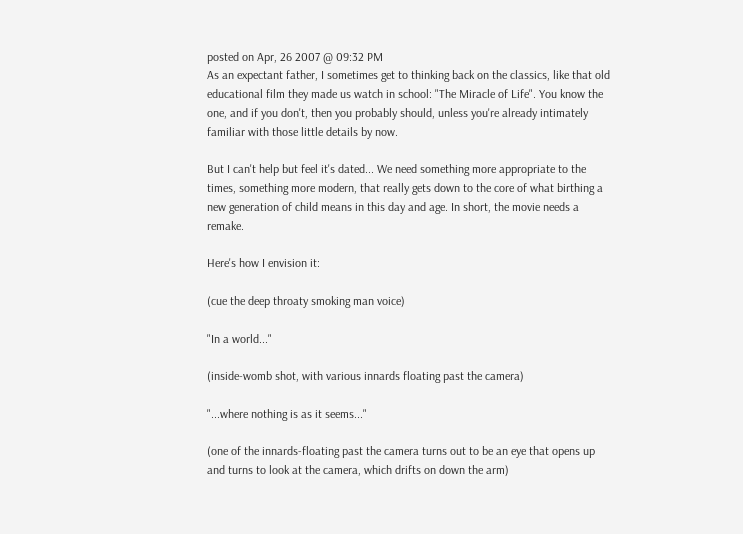posted on Apr, 26 2007 @ 09:32 PM
As an expectant father, I sometimes get to thinking back on the classics, like that old educational film they made us watch in school: "The Miracle of Life". You know the one, and if you don't, then you probably should, unless you're already intimately familiar with those little details by now.

But I can't help but feel it's dated... We need something more appropriate to the times, something more modern, that really gets down to the core of what birthing a new generation of child means in this day and age. In short, the movie needs a remake.

Here's how I envision it:

(cue the deep throaty smoking man voice)

"In a world..."

(inside-womb shot, with various innards floating past the camera)

"...where nothing is as it seems..."

(one of the innards-floating past the camera turns out to be an eye that opens up and turns to look at the camera, which drifts on down the arm)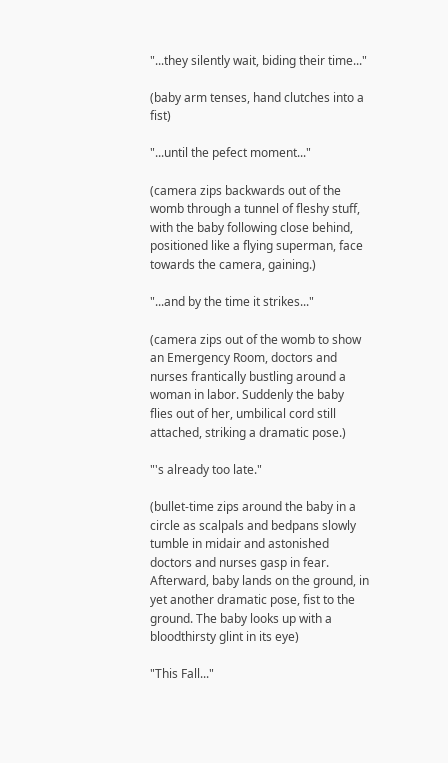"...they silently wait, biding their time..."

(baby arm tenses, hand clutches into a fist)

"...until the pefect moment..."

(camera zips backwards out of the womb through a tunnel of fleshy stuff, with the baby following close behind, positioned like a flying superman, face towards the camera, gaining.)

"...and by the time it strikes..."

(camera zips out of the womb to show an Emergency Room, doctors and nurses frantically bustling around a woman in labor. Suddenly the baby flies out of her, umbilical cord still attached, striking a dramatic pose.)

"'s already too late."

(bullet-time zips around the baby in a circle as scalpals and bedpans slowly tumble in midair and astonished doctors and nurses gasp in fear. Afterward, baby lands on the ground, in yet another dramatic pose, fist to the ground. The baby looks up with a bloodthirsty glint in its eye)

"This Fall..."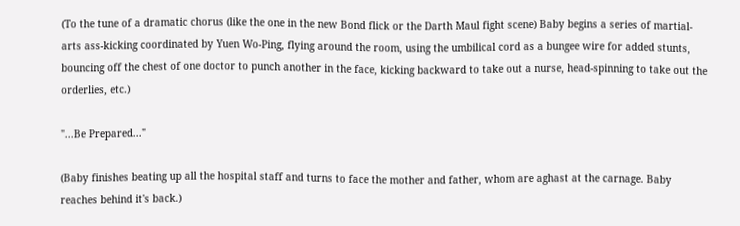(To the tune of a dramatic chorus (like the one in the new Bond flick or the Darth Maul fight scene) Baby begins a series of martial-arts ass-kicking coordinated by Yuen Wo-Ping, flying around the room, using the umbilical cord as a bungee wire for added stunts, bouncing off the chest of one doctor to punch another in the face, kicking backward to take out a nurse, head-spinning to take out the orderlies, etc.)

"...Be Prepared..."

(Baby finishes beating up all the hospital staff and turns to face the mother and father, whom are aghast at the carnage. Baby reaches behind it's back.)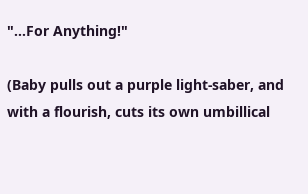"...For Anything!"

(Baby pulls out a purple light-saber, and with a flourish, cuts its own umbillical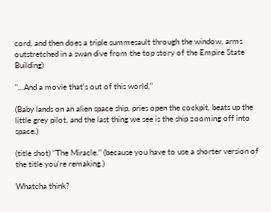cord, and then does a triple summesault through the window, arms outstretched in a swan dive from the top story of the Empire State Building)

"...And a movie that's out of this world,"

(Baby lands on an alien space ship, pries open the cockpit, beats up the little grey pilot, and the last thing we see is the ship zooming off into space.)

(title shot) "The Miracle." (because you have to use a shorter version of the title you're remaking.)

Whatcha think?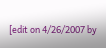[edit on 4/26/2007 by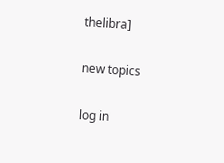thelibra]

new topics

log in